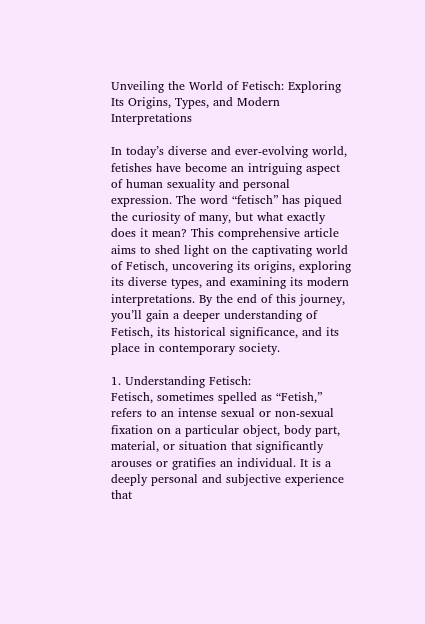Unveiling the World of Fetisch: Exploring Its Origins, Types, and Modern Interpretations

In today’s diverse and ever-evolving world, fetishes have become an intriguing aspect of human sexuality and personal expression. The word “fetisch” has piqued the curiosity of many, but what exactly does it mean? This comprehensive article aims to shed light on the captivating world of Fetisch, uncovering its origins, exploring its diverse types, and examining its modern interpretations. By the end of this journey, you’ll gain a deeper understanding of Fetisch, its historical significance, and its place in contemporary society.

1. Understanding Fetisch:
Fetisch, sometimes spelled as “Fetish,” refers to an intense sexual or non-sexual fixation on a particular object, body part, material, or situation that significantly arouses or gratifies an individual. It is a deeply personal and subjective experience that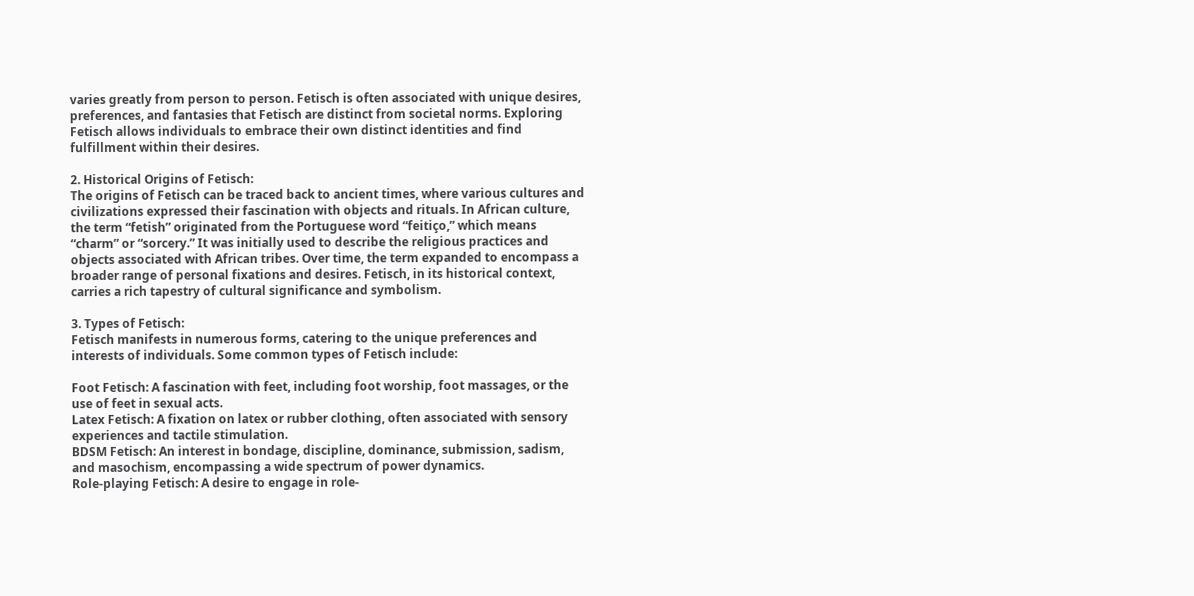varies greatly from person to person. Fetisch is often associated with unique desires, preferences, and fantasies that Fetisch are distinct from societal norms. Exploring Fetisch allows individuals to embrace their own distinct identities and find fulfillment within their desires.

2. Historical Origins of Fetisch:
The origins of Fetisch can be traced back to ancient times, where various cultures and civilizations expressed their fascination with objects and rituals. In African culture, the term “fetish” originated from the Portuguese word “feitiço,” which means “charm” or “sorcery.” It was initially used to describe the religious practices and objects associated with African tribes. Over time, the term expanded to encompass a broader range of personal fixations and desires. Fetisch, in its historical context, carries a rich tapestry of cultural significance and symbolism.

3. Types of Fetisch:
Fetisch manifests in numerous forms, catering to the unique preferences and interests of individuals. Some common types of Fetisch include:

Foot Fetisch: A fascination with feet, including foot worship, foot massages, or the use of feet in sexual acts.
Latex Fetisch: A fixation on latex or rubber clothing, often associated with sensory experiences and tactile stimulation.
BDSM Fetisch: An interest in bondage, discipline, dominance, submission, sadism, and masochism, encompassing a wide spectrum of power dynamics.
Role-playing Fetisch: A desire to engage in role-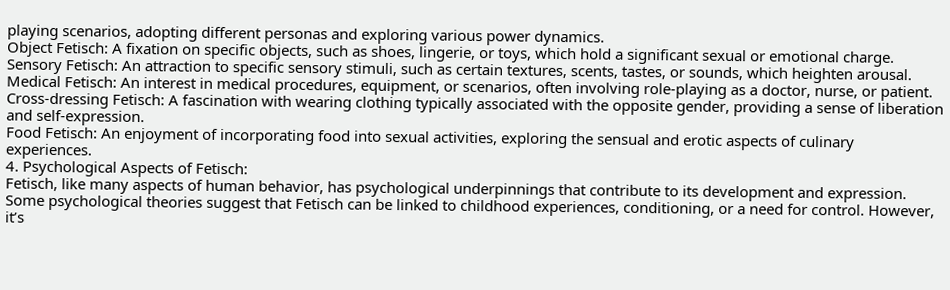playing scenarios, adopting different personas and exploring various power dynamics.
Object Fetisch: A fixation on specific objects, such as shoes, lingerie, or toys, which hold a significant sexual or emotional charge.
Sensory Fetisch: An attraction to specific sensory stimuli, such as certain textures, scents, tastes, or sounds, which heighten arousal.
Medical Fetisch: An interest in medical procedures, equipment, or scenarios, often involving role-playing as a doctor, nurse, or patient.
Cross-dressing Fetisch: A fascination with wearing clothing typically associated with the opposite gender, providing a sense of liberation and self-expression.
Food Fetisch: An enjoyment of incorporating food into sexual activities, exploring the sensual and erotic aspects of culinary experiences.
4. Psychological Aspects of Fetisch:
Fetisch, like many aspects of human behavior, has psychological underpinnings that contribute to its development and expression. Some psychological theories suggest that Fetisch can be linked to childhood experiences, conditioning, or a need for control. However, it’s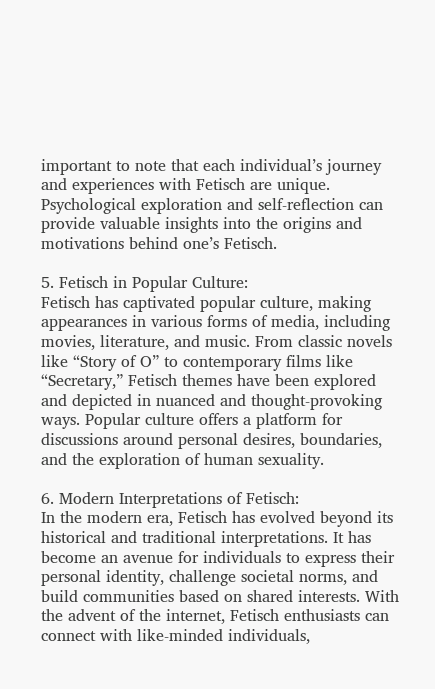important to note that each individual’s journey and experiences with Fetisch are unique. Psychological exploration and self-reflection can provide valuable insights into the origins and motivations behind one’s Fetisch.

5. Fetisch in Popular Culture:
Fetisch has captivated popular culture, making appearances in various forms of media, including movies, literature, and music. From classic novels like “Story of O” to contemporary films like “Secretary,” Fetisch themes have been explored and depicted in nuanced and thought-provoking ways. Popular culture offers a platform for discussions around personal desires, boundaries, and the exploration of human sexuality.

6. Modern Interpretations of Fetisch:
In the modern era, Fetisch has evolved beyond its historical and traditional interpretations. It has become an avenue for individuals to express their personal identity, challenge societal norms, and build communities based on shared interests. With the advent of the internet, Fetisch enthusiasts can connect with like-minded individuals,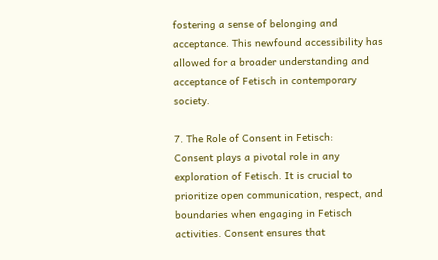fostering a sense of belonging and acceptance. This newfound accessibility has allowed for a broader understanding and acceptance of Fetisch in contemporary society.

7. The Role of Consent in Fetisch:
Consent plays a pivotal role in any exploration of Fetisch. It is crucial to prioritize open communication, respect, and boundaries when engaging in Fetisch activities. Consent ensures that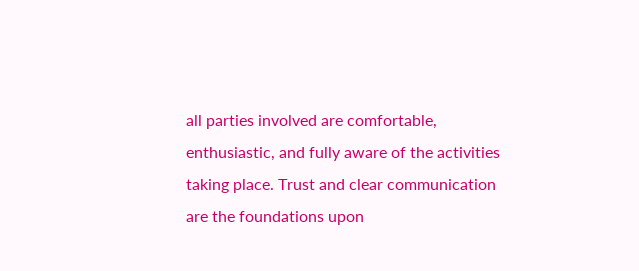all parties involved are comfortable, enthusiastic, and fully aware of the activities taking place. Trust and clear communication are the foundations upon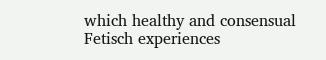which healthy and consensual Fetisch experiences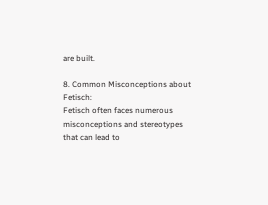are built.

8. Common Misconceptions about Fetisch:
Fetisch often faces numerous misconceptions and stereotypes that can lead to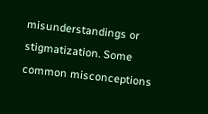misunderstandings or stigmatization. Some common misconceptions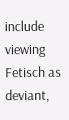include viewing Fetisch as deviant,